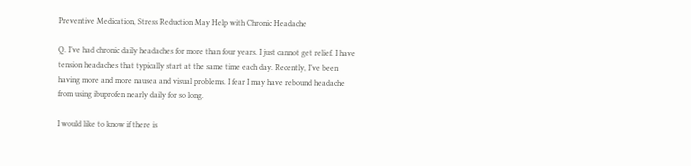Preventive Medication, Stress Reduction May Help with Chronic Headache

Q. I’ve had chronic daily headaches for more than four years. I just cannot get relief. I have tension headaches that typically start at the same time each day. Recently, I’ve been having more and more nausea and visual problems. I fear I may have rebound headache from using ibuprofen nearly daily for so long.

I would like to know if there is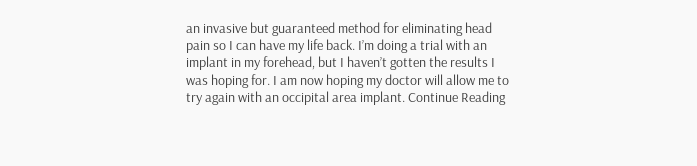an invasive but guaranteed method for eliminating head pain so I can have my life back. I’m doing a trial with an implant in my forehead, but I haven’t gotten the results I was hoping for. I am now hoping my doctor will allow me to try again with an occipital area implant. Continue Reading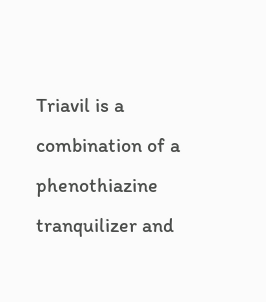Triavil is a combination of a phenothiazine tranquilizer and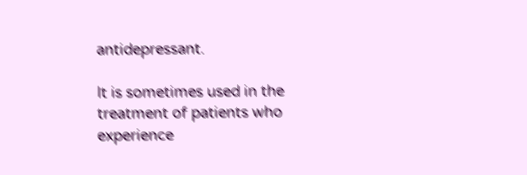antidepressant.

It is sometimes used in the treatment of patients who experience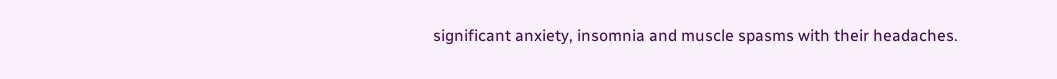significant anxiety, insomnia and muscle spasms with their headaches.